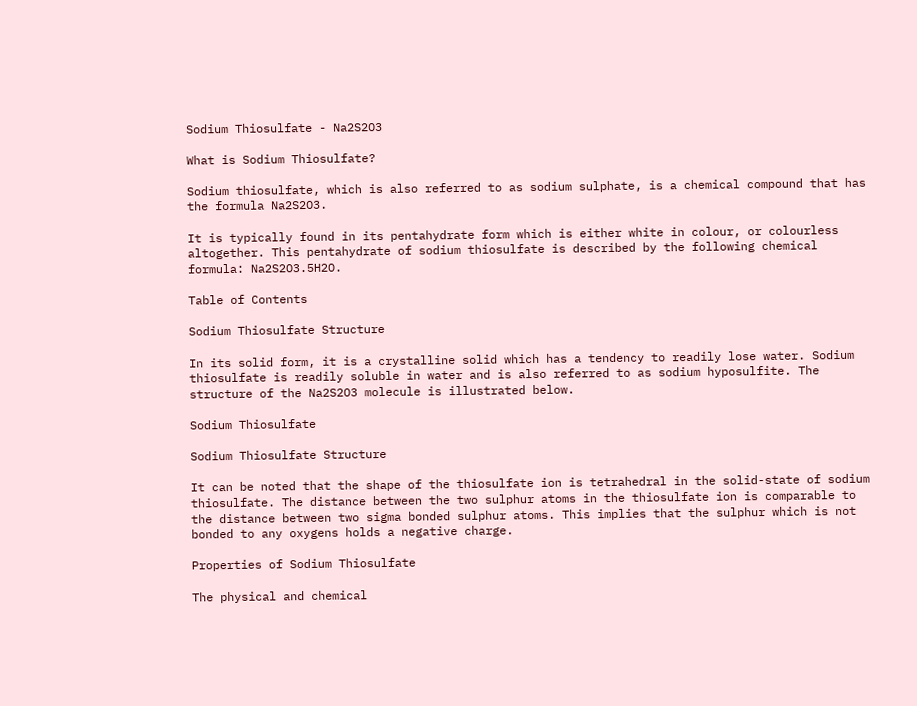Sodium Thiosulfate - Na2S2O3

What is Sodium Thiosulfate?

Sodium thiosulfate, which is also referred to as sodium sulphate, is a chemical compound that has the formula Na2S2O3.

It is typically found in its pentahydrate form which is either white in colour, or colourless altogether. This pentahydrate of sodium thiosulfate is described by the following chemical formula: Na2S2O3.5H2O.

Table of Contents

Sodium Thiosulfate Structure

In its solid form, it is a crystalline solid which has a tendency to readily lose water. Sodium thiosulfate is readily soluble in water and is also referred to as sodium hyposulfite. The structure of the Na2S2O3 molecule is illustrated below.

Sodium Thiosulfate

Sodium Thiosulfate Structure

It can be noted that the shape of the thiosulfate ion is tetrahedral in the solid-state of sodium thiosulfate. The distance between the two sulphur atoms in the thiosulfate ion is comparable to the distance between two sigma bonded sulphur atoms. This implies that the sulphur which is not bonded to any oxygens holds a negative charge.

Properties of Sodium Thiosulfate

The physical and chemical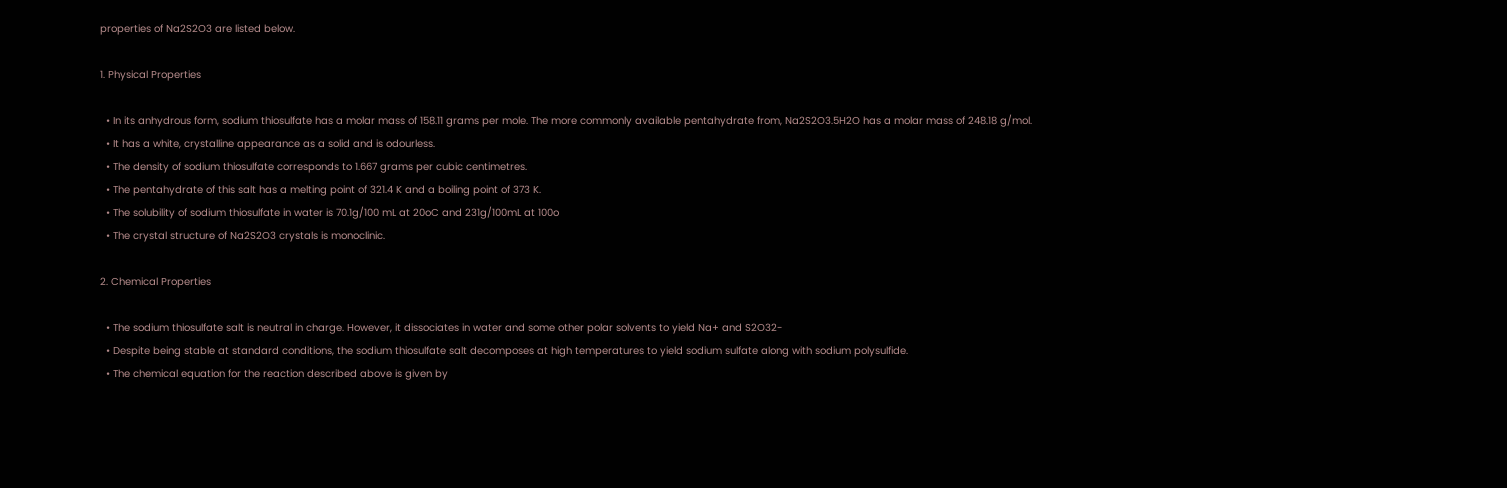properties of Na2S2O3 are listed below.

1. Physical Properties

  • In its anhydrous form, sodium thiosulfate has a molar mass of 158.11 grams per mole. The more commonly available pentahydrate from, Na2S2O3.5H2O has a molar mass of 248.18 g/mol.
  • It has a white, crystalline appearance as a solid and is odourless.
  • The density of sodium thiosulfate corresponds to 1.667 grams per cubic centimetres.
  • The pentahydrate of this salt has a melting point of 321.4 K and a boiling point of 373 K.
  • The solubility of sodium thiosulfate in water is 70.1g/100 mL at 20oC and 231g/100mL at 100o
  • The crystal structure of Na2S2O3 crystals is monoclinic.

2. Chemical Properties

  • The sodium thiosulfate salt is neutral in charge. However, it dissociates in water and some other polar solvents to yield Na+ and S2O32-
  • Despite being stable at standard conditions, the sodium thiosulfate salt decomposes at high temperatures to yield sodium sulfate along with sodium polysulfide.
  • The chemical equation for the reaction described above is given by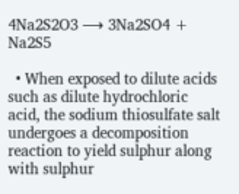4Na2S2O3 ⟶ 3Na2SO4 + Na2S5

  • When exposed to dilute acids such as dilute hydrochloric acid, the sodium thiosulfate salt undergoes a decomposition reaction to yield sulphur along with sulphur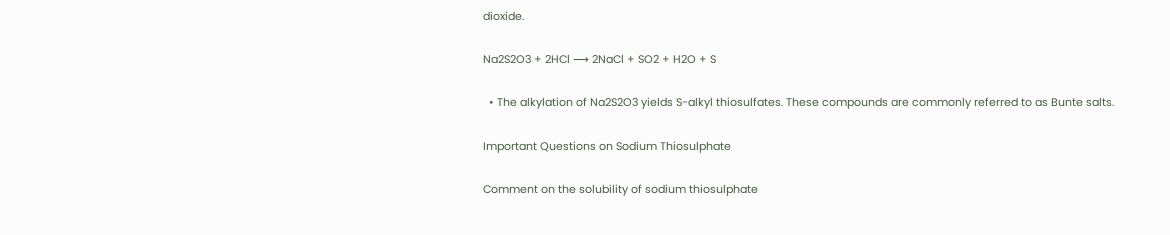dioxide.

Na2S2O3 + 2HCl ⟶ 2NaCl + SO2 + H2O + S

  • The alkylation of Na2S2O3 yields S-alkyl thiosulfates. These compounds are commonly referred to as Bunte salts.

Important Questions on Sodium Thiosulphate

Comment on the solubility of sodium thiosulphate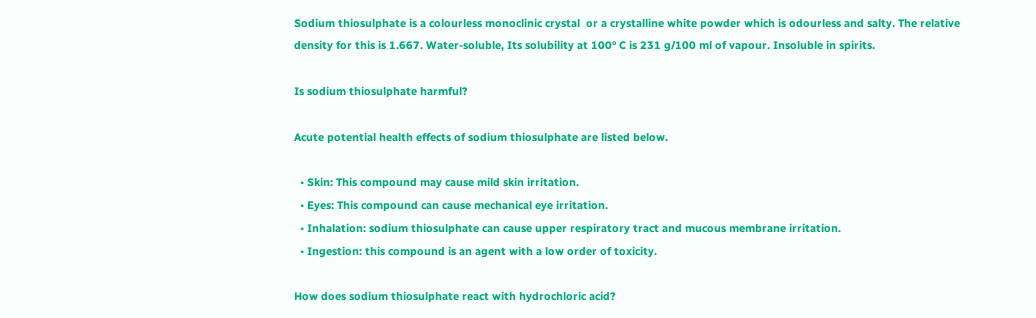Sodium thiosulphate is a colourless monoclinic crystal  or a crystalline white powder which is odourless and salty. The relative density for this is 1.667. Water-soluble, Its solubility at 100° C is 231 g/100 ml of vapour. Insoluble in spirits.

Is sodium thiosulphate harmful?

Acute potential health effects of sodium thiosulphate are listed below.

  • Skin: This compound may cause mild skin irritation.
  • Eyes: This compound can cause mechanical eye irritation.
  • Inhalation: sodium thiosulphate can cause upper respiratory tract and mucous membrane irritation.
  • Ingestion: this compound is an agent with a low order of toxicity.

How does sodium thiosulphate react with hydrochloric acid?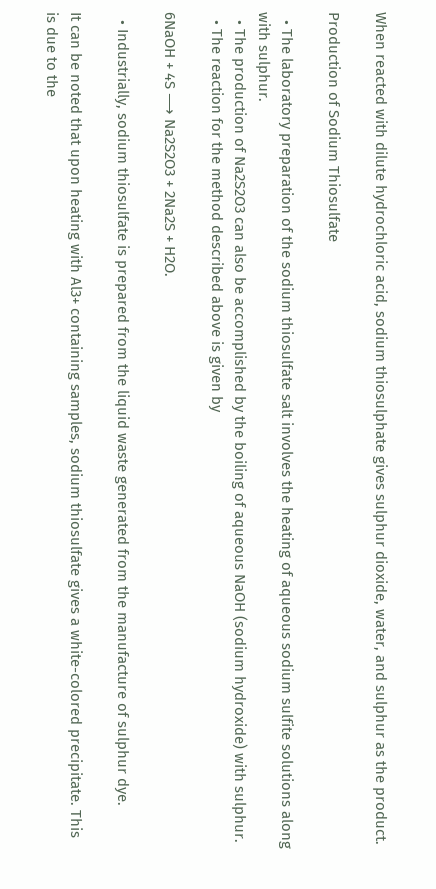When reacted with dilute hydrochloric acid, sodium thiosulphate gives sulphur dioxide, water, and sulphur as the product.

Production of Sodium Thiosulfate

  • The laboratory preparation of the sodium thiosulfate salt involves the heating of aqueous sodium sulfite solutions along with sulphur.
  • The production of Na2S2O3 can also be accomplished by the boiling of aqueous NaOH (sodium hydroxide) with sulphur.
  • The reaction for the method described above is given by

6NaOH + 4S ⟶ Na2S2O3 + 2Na2S + H2O.

  • Industrially, sodium thiosulfate is prepared from the liquid waste generated from the manufacture of sulphur dye.

It can be noted that upon heating with Al3+ containing samples, sodium thiosulfate gives a white-colored precipitate. This is due to the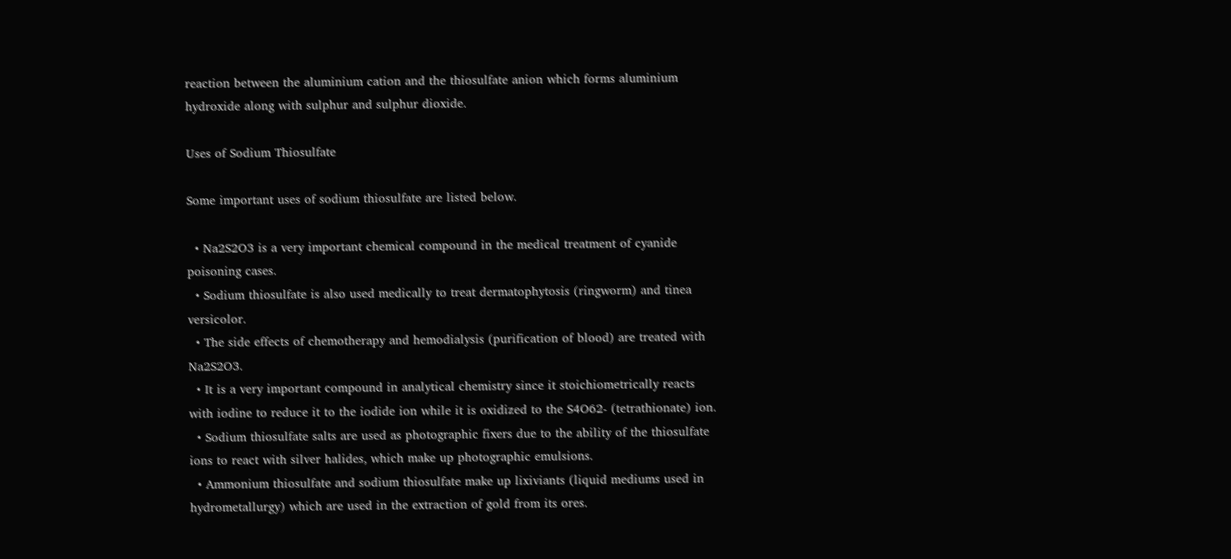reaction between the aluminium cation and the thiosulfate anion which forms aluminium hydroxide along with sulphur and sulphur dioxide.

Uses of Sodium Thiosulfate

Some important uses of sodium thiosulfate are listed below.

  • Na2S2O3 is a very important chemical compound in the medical treatment of cyanide poisoning cases.
  • Sodium thiosulfate is also used medically to treat dermatophytosis (ringworm) and tinea versicolor.
  • The side effects of chemotherapy and hemodialysis (purification of blood) are treated with Na2S2O3.
  • It is a very important compound in analytical chemistry since it stoichiometrically reacts with iodine to reduce it to the iodide ion while it is oxidized to the S4O62- (tetrathionate) ion.
  • Sodium thiosulfate salts are used as photographic fixers due to the ability of the thiosulfate ions to react with silver halides, which make up photographic emulsions.
  • Ammonium thiosulfate and sodium thiosulfate make up lixiviants (liquid mediums used in hydrometallurgy) which are used in the extraction of gold from its ores.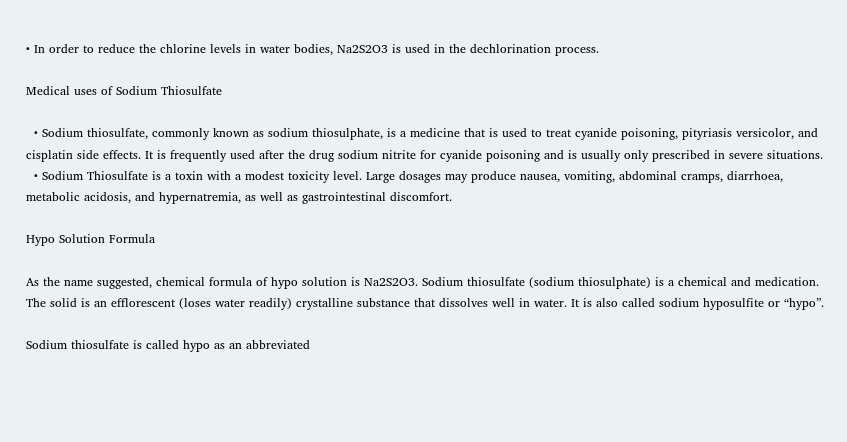• In order to reduce the chlorine levels in water bodies, Na2S2O3 is used in the dechlorination process.

Medical uses of Sodium Thiosulfate

  • Sodium thiosulfate, commonly known as sodium thiosulphate, is a medicine that is used to treat cyanide poisoning, pityriasis versicolor, and cisplatin side effects. It is frequently used after the drug sodium nitrite for cyanide poisoning and is usually only prescribed in severe situations.
  • Sodium Thiosulfate is a toxin with a modest toxicity level. Large dosages may produce nausea, vomiting, abdominal cramps, diarrhoea, metabolic acidosis, and hypernatremia, as well as gastrointestinal discomfort.

Hypo Solution Formula

As the name suggested, chemical formula of hypo solution is Na2S2O3. Sodium thiosulfate (sodium thiosulphate) is a chemical and medication. The solid is an efflorescent (loses water readily) crystalline substance that dissolves well in water. It is also called sodium hyposulfite or “hypo”.

Sodium thiosulfate is called hypo as an abbreviated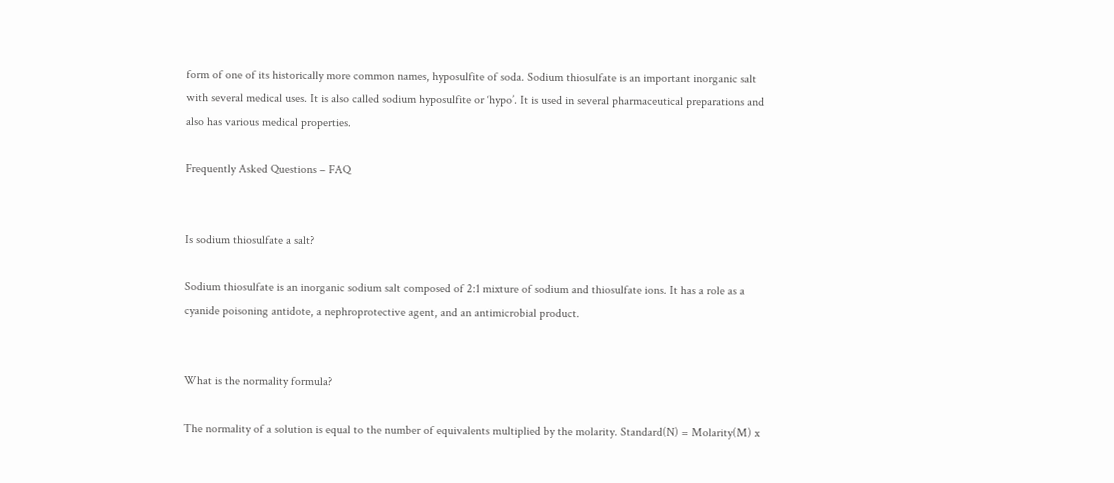form of one of its historically more common names, hyposulfite of soda. Sodium thiosulfate is an important inorganic salt with several medical uses. It is also called sodium hyposulfite or ‘hypo’. It is used in several pharmaceutical preparations and also has various medical properties.

Frequently Asked Questions – FAQ


Is sodium thiosulfate a salt?

Sodium thiosulfate is an inorganic sodium salt composed of 2:1 mixture of sodium and thiosulfate ions. It has a role as a cyanide poisoning antidote, a nephroprotective agent, and an antimicrobial product.


What is the normality formula?

The normality of a solution is equal to the number of equivalents multiplied by the molarity. Standard(N) = Molarity(M) x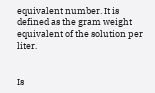equivalent number. It is defined as the gram weight equivalent of the solution per liter.


Is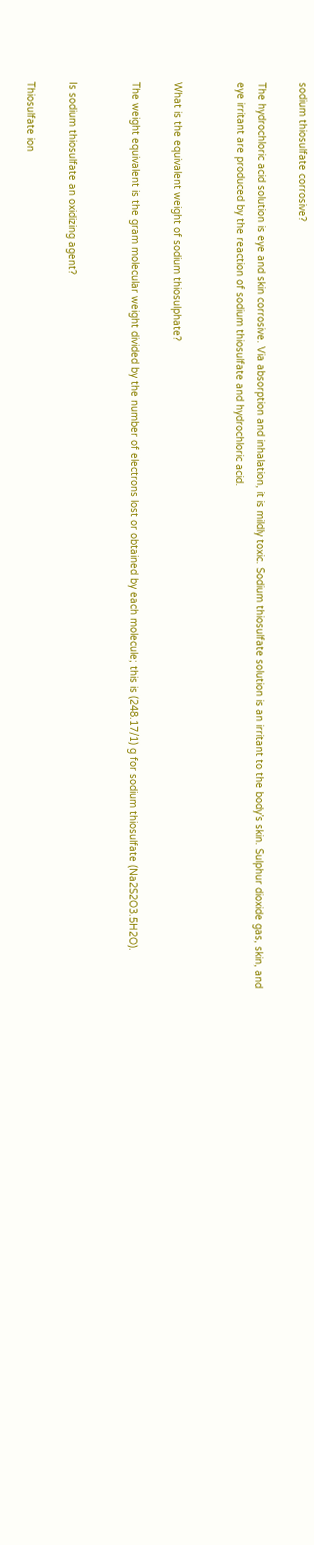sodium thiosulfate corrosive?

The hydrochloric acid solution is eye and skin corrosive. Via absorption and inhalation, it is mildly toxic. Sodium thiosulfate solution is an irritant to the body’s skin. Sulphur dioxide gas, skin, and eye irritant are produced by the reaction of sodium thiosulfate and hydrochloric acid.


What is the equivalent weight of sodium thiosulphate?

The weight equivalent is the gram molecular weight divided by the number of electrons lost or obtained by each molecule; this is (248.17/1) g for sodium thiosulfate (Na2S2O3.5H2O).


Is sodium thiosulfate an oxidizing agent?

Thiosulfate ion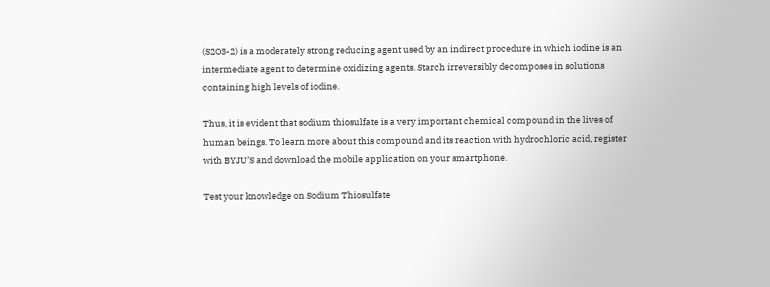(S2O3-2) is a moderately strong reducing agent used by an indirect procedure in which iodine is an intermediate agent to determine oxidizing agents. Starch irreversibly decomposes in solutions containing high levels of iodine.

Thus, it is evident that sodium thiosulfate is a very important chemical compound in the lives of human beings. To learn more about this compound and its reaction with hydrochloric acid, register with BYJU’S and download the mobile application on your smartphone.

Test your knowledge on Sodium Thiosulfate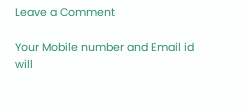Leave a Comment

Your Mobile number and Email id will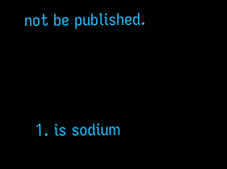not be published.



  1. is sodium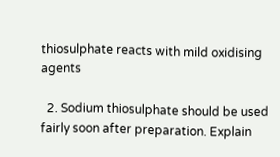thiosulphate reacts with mild oxidising agents

  2. Sodium thiosulphate should be used fairly soon after preparation. Explain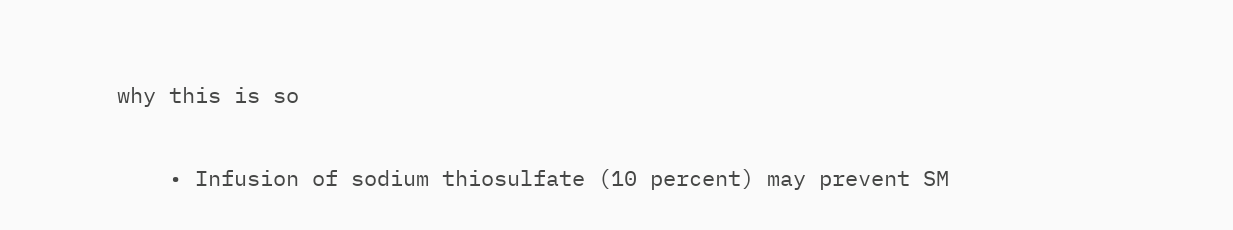why this is so

    • Infusion of sodium thiosulfate (10 percent) may prevent SM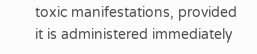toxic manifestations, provided it is administered immediately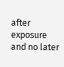after exposure and no later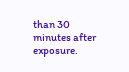than 30 minutes after exposure.